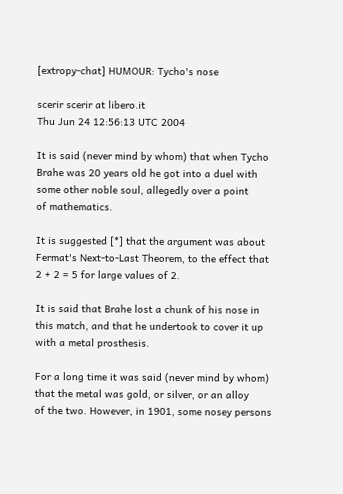[extropy-chat] HUMOUR: Tycho's nose

scerir scerir at libero.it
Thu Jun 24 12:56:13 UTC 2004

It is said (never mind by whom) that when Tycho
Brahe was 20 years old he got into a duel with
some other noble soul, allegedly over a point
of mathematics.

It is suggested [*] that the argument was about
Fermat's Next-to-Last Theorem, to the effect that
2 + 2 = 5 for large values of 2.

It is said that Brahe lost a chunk of his nose in
this match, and that he undertook to cover it up
with a metal prosthesis.

For a long time it was said (never mind by whom)
that the metal was gold, or silver, or an alloy
of the two. However, in 1901, some nosey persons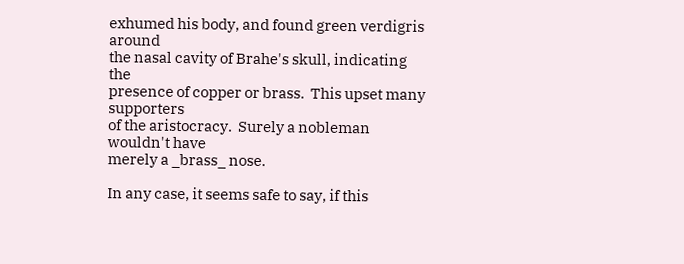exhumed his body, and found green verdigris around
the nasal cavity of Brahe's skull, indicating the
presence of copper or brass.  This upset many supporters
of the aristocracy.  Surely a nobleman wouldn't have
merely a _brass_ nose.

In any case, it seems safe to say, if this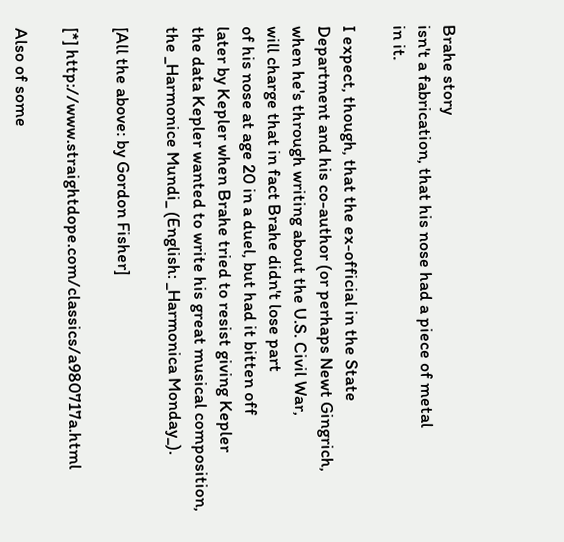Brahe story
isn't a fabrication, that his nose had a piece of metal
in it.

I expect, though, that the ex-official in the State
Department and his co-author (or perhaps Newt Gingrich,
when he's through writing about the U.S. Civil War,
will charge that in fact Brahe didn't lose part
of his nose at age 20 in a duel, but had it bitten off
later by Kepler when Brahe tried to resist giving Kepler
the data Kepler wanted to write his great musical composition,
the _Harmonice Mundi_ (English: _Harmonica Monday_).

[All the above: by Gordon Fisher]

[*] http://www.straightdope.com/classics/a980717a.html

Also of some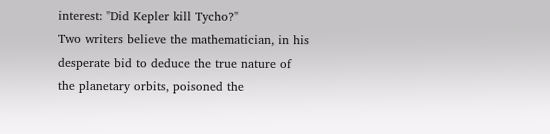interest: "Did Kepler kill Tycho?"
Two writers believe the mathematician, in his
desperate bid to deduce the true nature of
the planetary orbits, poisoned the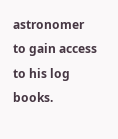astronomer
to gain access to his log books.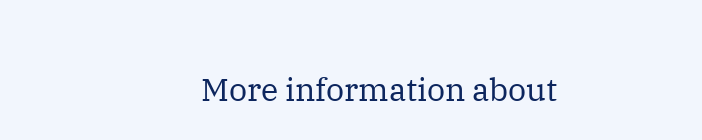More information about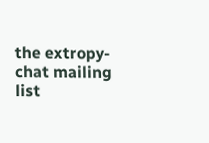the extropy-chat mailing list